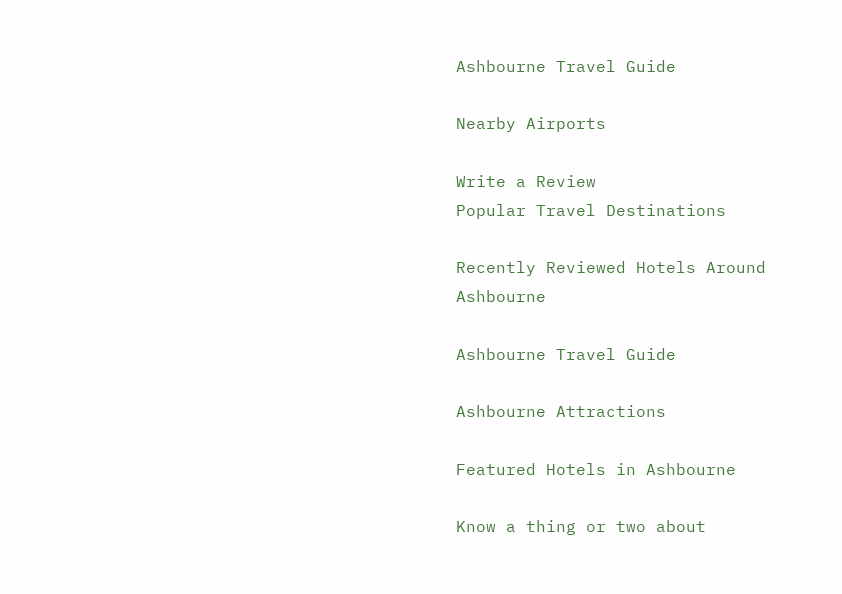Ashbourne Travel Guide

Nearby Airports

Write a Review
Popular Travel Destinations

Recently Reviewed Hotels Around Ashbourne

Ashbourne Travel Guide

Ashbourne Attractions

Featured Hotels in Ashbourne

Know a thing or two about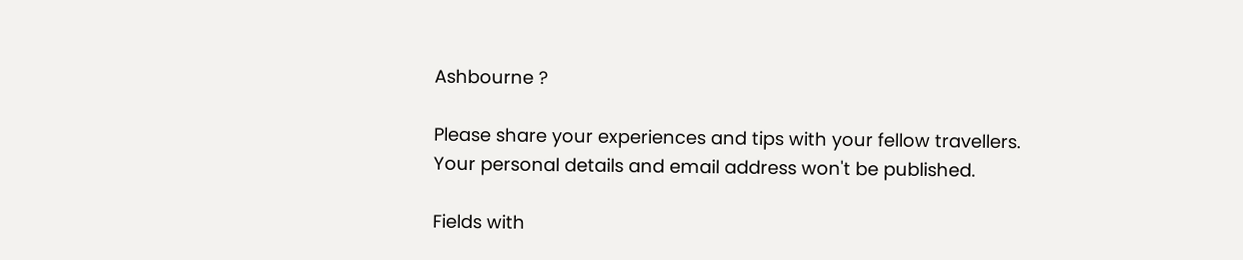Ashbourne ?

Please share your experiences and tips with your fellow travellers.
Your personal details and email address won't be published.

Fields with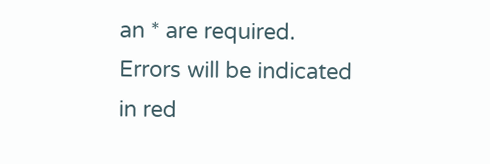an * are required. Errors will be indicated in red